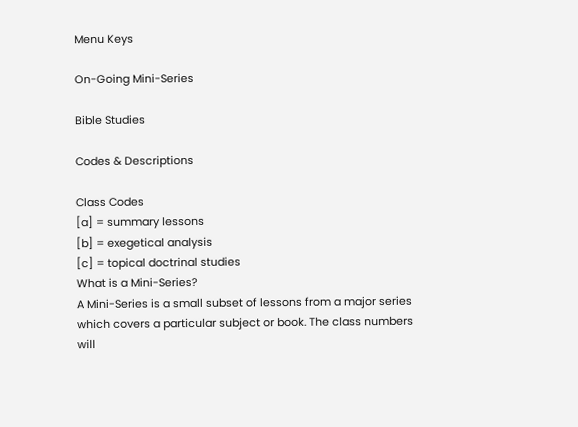Menu Keys

On-Going Mini-Series

Bible Studies

Codes & Descriptions

Class Codes
[a] = summary lessons
[b] = exegetical analysis
[c] = topical doctrinal studies
What is a Mini-Series?
A Mini-Series is a small subset of lessons from a major series which covers a particular subject or book. The class numbers will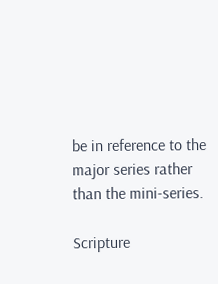be in reference to the major series rather than the mini-series.

Scripture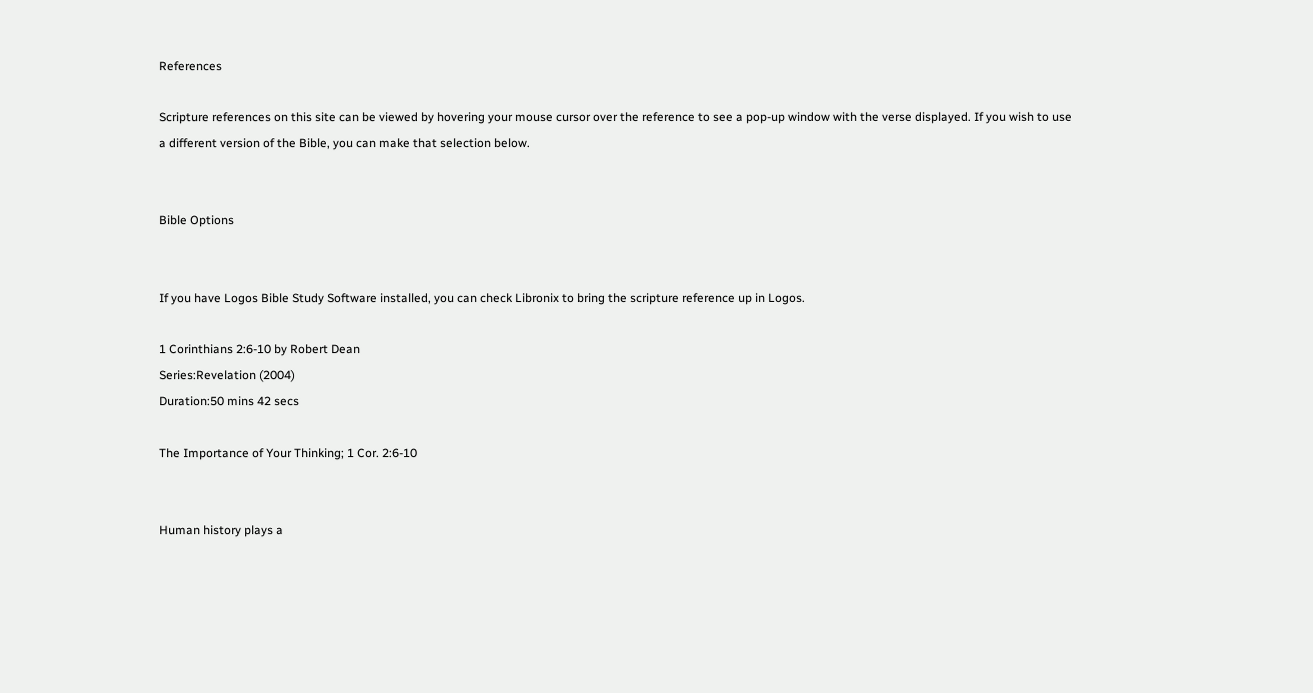References

Scripture references on this site can be viewed by hovering your mouse cursor over the reference to see a pop-up window with the verse displayed. If you wish to use a different version of the Bible, you can make that selection below.


Bible Options


If you have Logos Bible Study Software installed, you can check Libronix to bring the scripture reference up in Logos.

1 Corinthians 2:6-10 by Robert Dean
Series:Revelation (2004)
Duration:50 mins 42 secs

The Importance of Your Thinking; 1 Cor. 2:6-10


Human history plays a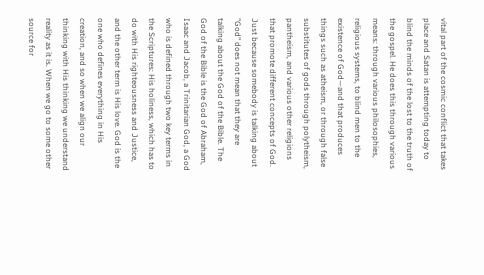vital part of the cosmic conflict that takes place and Satan is attempting today to blind the minds of the lost to the truth of the gospel. He does this through various means: through various philosophies, religious systems, to blind men to the existence of God—and that produces things such as atheism, or through false substitutes of gods through polytheism, pantheism, and various other religions that promote different concepts of God. Just because somebody is talking about "God" does not mean that they are talking about the God of the Bible. The God of the Bible is the God of Abraham, Isaac and Jacob, a Trinitarian God, a God who is defined through two key terms in the Scriptures: His holiness, which has to do with His righteousness and Justice, and the other term is His love. God is the one who defines everything in His creation, and so when we align our thinking with His thinking we understand reality as it is. When we go to some other source for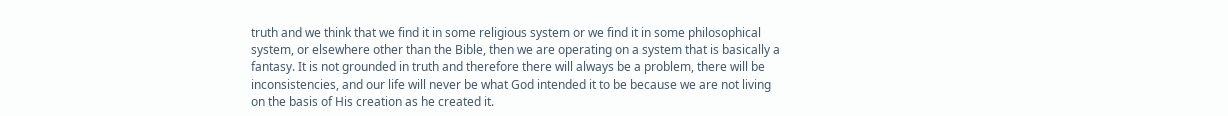truth and we think that we find it in some religious system or we find it in some philosophical system, or elsewhere other than the Bible, then we are operating on a system that is basically a fantasy. It is not grounded in truth and therefore there will always be a problem, there will be inconsistencies, and our life will never be what God intended it to be because we are not living on the basis of His creation as he created it.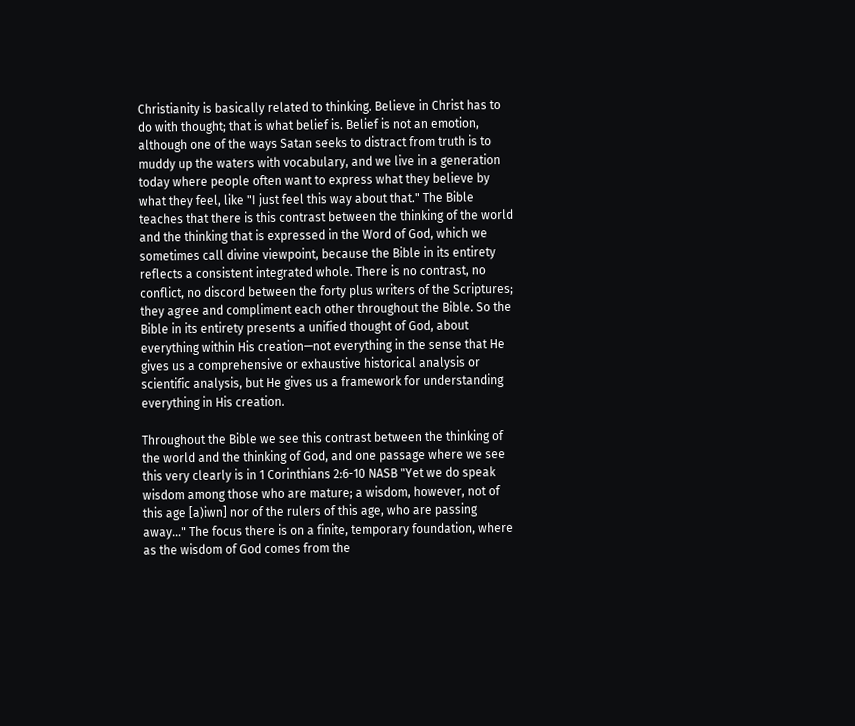Christianity is basically related to thinking. Believe in Christ has to do with thought; that is what belief is. Belief is not an emotion, although one of the ways Satan seeks to distract from truth is to muddy up the waters with vocabulary, and we live in a generation today where people often want to express what they believe by what they feel, like "I just feel this way about that." The Bible teaches that there is this contrast between the thinking of the world and the thinking that is expressed in the Word of God, which we sometimes call divine viewpoint, because the Bible in its entirety reflects a consistent integrated whole. There is no contrast, no conflict, no discord between the forty plus writers of the Scriptures; they agree and compliment each other throughout the Bible. So the Bible in its entirety presents a unified thought of God, about everything within His creation—not everything in the sense that He gives us a comprehensive or exhaustive historical analysis or scientific analysis, but He gives us a framework for understanding everything in His creation.

Throughout the Bible we see this contrast between the thinking of the world and the thinking of God, and one passage where we see this very clearly is in 1 Corinthians 2:6-10 NASB "Yet we do speak wisdom among those who are mature; a wisdom, however, not of this age [a)iwn] nor of the rulers of this age, who are passing away…" The focus there is on a finite, temporary foundation, where as the wisdom of God comes from the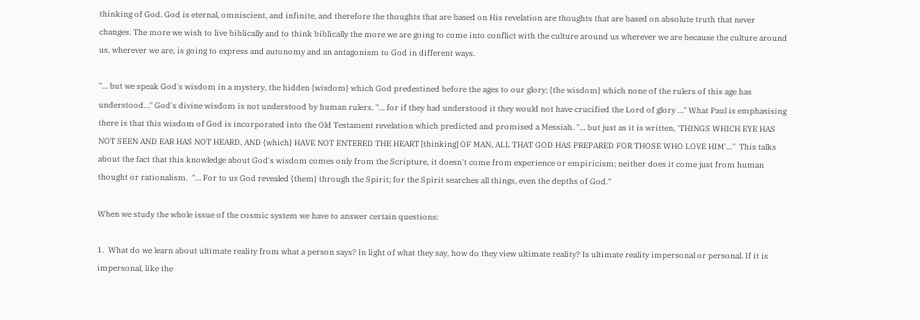thinking of God. God is eternal, omniscient, and infinite, and therefore the thoughts that are based on His revelation are thoughts that are based on absolute truth that never changes. The more we wish to live biblically and to think biblically the more we are going to come into conflict with the culture around us wherever we are because the culture around us, wherever we are, is going to express and autonomy and an antagonism to God in different ways.

"… but we speak God's wisdom in a mystery, the hidden {wisdom} which God predestined before the ages to our glory; {the wisdom} which none of the rulers of this age has understood…" God's divine wisdom is not understood by human rulers. "… for if they had understood it they would not have crucified the Lord of glory …" What Paul is emphasising there is that this wisdom of God is incorporated into the Old Testament revelation which predicted and promised a Messiah. "… but just as it is written, 'THINGS WHICH EYE HAS NOT SEEN AND EAR HAS NOT HEARD, AND {which} HAVE NOT ENTERED THE HEART [thinking] OF MAN, ALL THAT GOD HAS PREPARED FOR THOSE WHO LOVE HIM'..."  This talks about the fact that this knowledge about God's wisdom comes only from the Scripture, it doesn't come from experience or empiricism; neither does it come just from human thought or rationalism.  "… For to us God revealed {them} through the Spirit; for the Spirit searches all things, even the depths of God."

When we study the whole issue of the cosmic system we have to answer certain questions:

1.  What do we learn about ultimate reality from what a person says? In light of what they say, how do they view ultimate reality? Is ultimate reality impersonal or personal. If it is impersonal, like the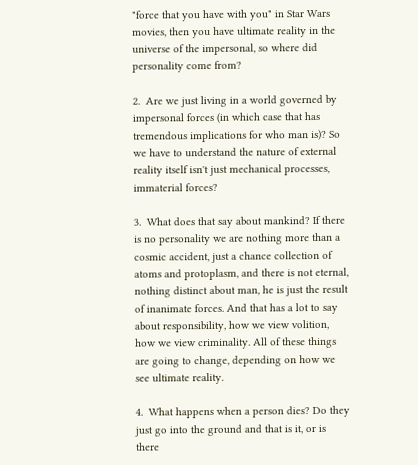"force that you have with you" in Star Wars movies, then you have ultimate reality in the universe of the impersonal, so where did personality come from?

2.  Are we just living in a world governed by impersonal forces (in which case that has tremendous implications for who man is)? So we have to understand the nature of external reality itself isn't just mechanical processes, immaterial forces?

3.  What does that say about mankind? If there is no personality we are nothing more than a cosmic accident, just a chance collection of atoms and protoplasm, and there is not eternal, nothing distinct about man, he is just the result of inanimate forces. And that has a lot to say about responsibility, how we view volition, how we view criminality. All of these things are going to change, depending on how we see ultimate reality.

4.  What happens when a person dies? Do they just go into the ground and that is it, or is there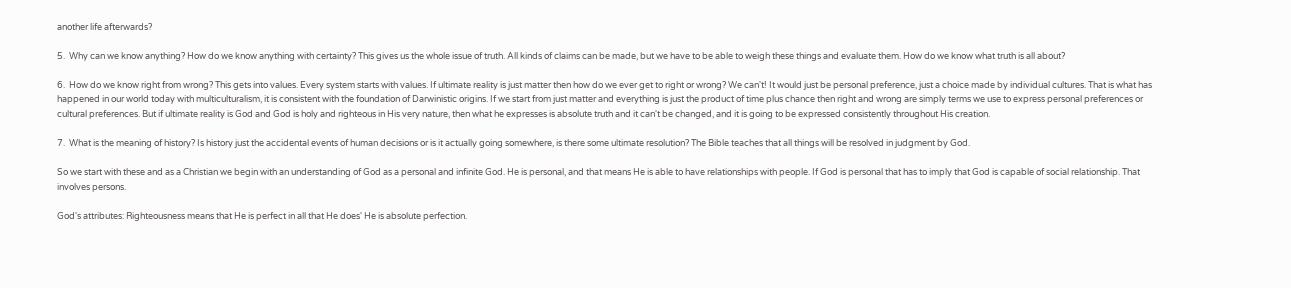another life afterwards?

5.  Why can we know anything? How do we know anything with certainty? This gives us the whole issue of truth. All kinds of claims can be made, but we have to be able to weigh these things and evaluate them. How do we know what truth is all about?

6.  How do we know right from wrong? This gets into values. Every system starts with values. If ultimate reality is just matter then how do we ever get to right or wrong? We can't! It would just be personal preference, just a choice made by individual cultures. That is what has happened in our world today with multiculturalism, it is consistent with the foundation of Darwinistic origins. If we start from just matter and everything is just the product of time plus chance then right and wrong are simply terms we use to express personal preferences or cultural preferences. But if ultimate reality is God and God is holy and righteous in His very nature, then what he expresses is absolute truth and it can't be changed, and it is going to be expressed consistently throughout His creation.

7.  What is the meaning of history? Is history just the accidental events of human decisions or is it actually going somewhere, is there some ultimate resolution? The Bible teaches that all things will be resolved in judgment by God.

So we start with these and as a Christian we begin with an understanding of God as a personal and infinite God. He is personal, and that means He is able to have relationships with people. If God is personal that has to imply that God is capable of social relationship. That involves persons.

God's attributes: Righteousness means that He is perfect in all that He does' He is absolute perfection.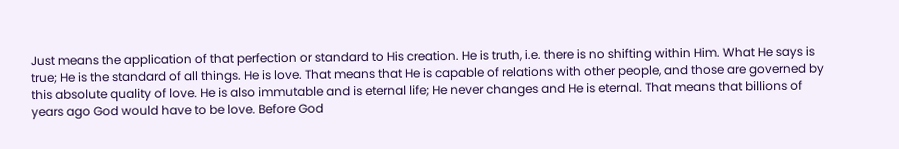Just means the application of that perfection or standard to His creation. He is truth, i.e. there is no shifting within Him. What He says is true; He is the standard of all things. He is love. That means that He is capable of relations with other people, and those are governed by this absolute quality of love. He is also immutable and is eternal life; He never changes and He is eternal. That means that billions of years ago God would have to be love. Before God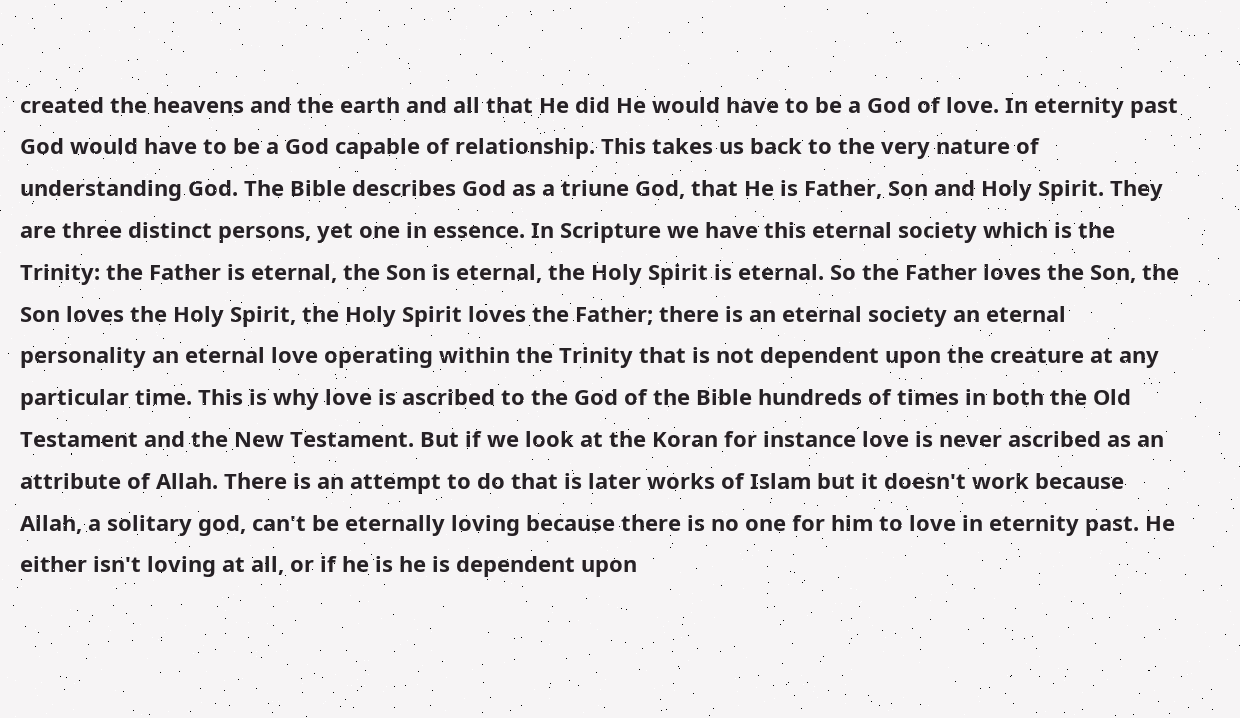created the heavens and the earth and all that He did He would have to be a God of love. In eternity past God would have to be a God capable of relationship. This takes us back to the very nature of understanding God. The Bible describes God as a triune God, that He is Father, Son and Holy Spirit. They are three distinct persons, yet one in essence. In Scripture we have this eternal society which is the Trinity: the Father is eternal, the Son is eternal, the Holy Spirit is eternal. So the Father loves the Son, the Son loves the Holy Spirit, the Holy Spirit loves the Father; there is an eternal society an eternal personality an eternal love operating within the Trinity that is not dependent upon the creature at any particular time. This is why love is ascribed to the God of the Bible hundreds of times in both the Old Testament and the New Testament. But if we look at the Koran for instance love is never ascribed as an attribute of Allah. There is an attempt to do that is later works of Islam but it doesn't work because Allah, a solitary god, can't be eternally loving because there is no one for him to love in eternity past. He either isn't loving at all, or if he is he is dependent upon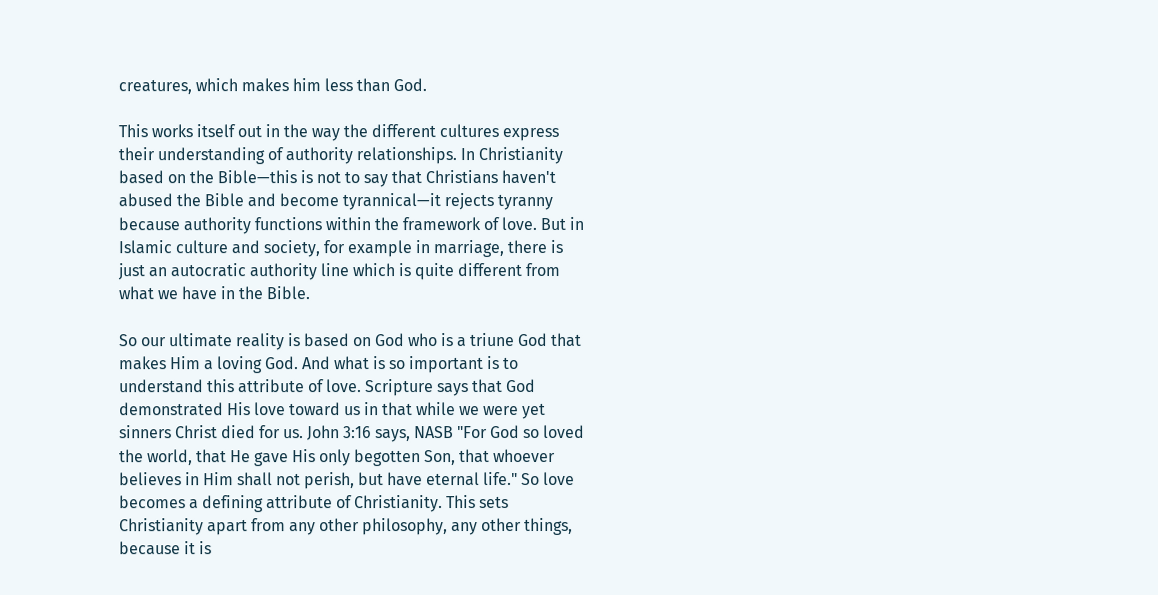creatures, which makes him less than God.

This works itself out in the way the different cultures express their understanding of authority relationships. In Christianity based on the Bible—this is not to say that Christians haven't abused the Bible and become tyrannical—it rejects tyranny because authority functions within the framework of love. But in Islamic culture and society, for example in marriage, there is just an autocratic authority line which is quite different from what we have in the Bible.

So our ultimate reality is based on God who is a triune God that makes Him a loving God. And what is so important is to understand this attribute of love. Scripture says that God demonstrated His love toward us in that while we were yet sinners Christ died for us. John 3:16 says, NASB "For God so loved the world, that He gave His only begotten Son, that whoever believes in Him shall not perish, but have eternal life." So love becomes a defining attribute of Christianity. This sets Christianity apart from any other philosophy, any other things, because it is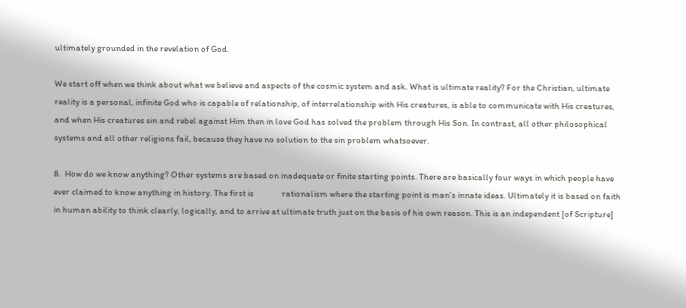ultimately grounded in the revelation of God.

We start off when we think about what we believe and aspects of the cosmic system and ask. What is ultimate reality? For the Christian, ultimate reality is a personal, infinite God who is capable of relationship, of interrelationship with His creatures, is able to communicate with His creatures, and when His creatures sin and rebel against Him then in love God has solved the problem through His Son. In contrast, all other philosophical systems and all other religions fail, because they have no solution to the sin problem whatsoever.

8.  How do we know anything? Other systems are based on inadequate or finite starting points. There are basically four ways in which people have ever claimed to know anything in history. The first is              rationalism where the starting point is man's innate ideas. Ultimately it is based on faith in human ability to think clearly, logically, and to arrive at ultimate truth just on the basis of his own reason. This is an independent [of Scripture]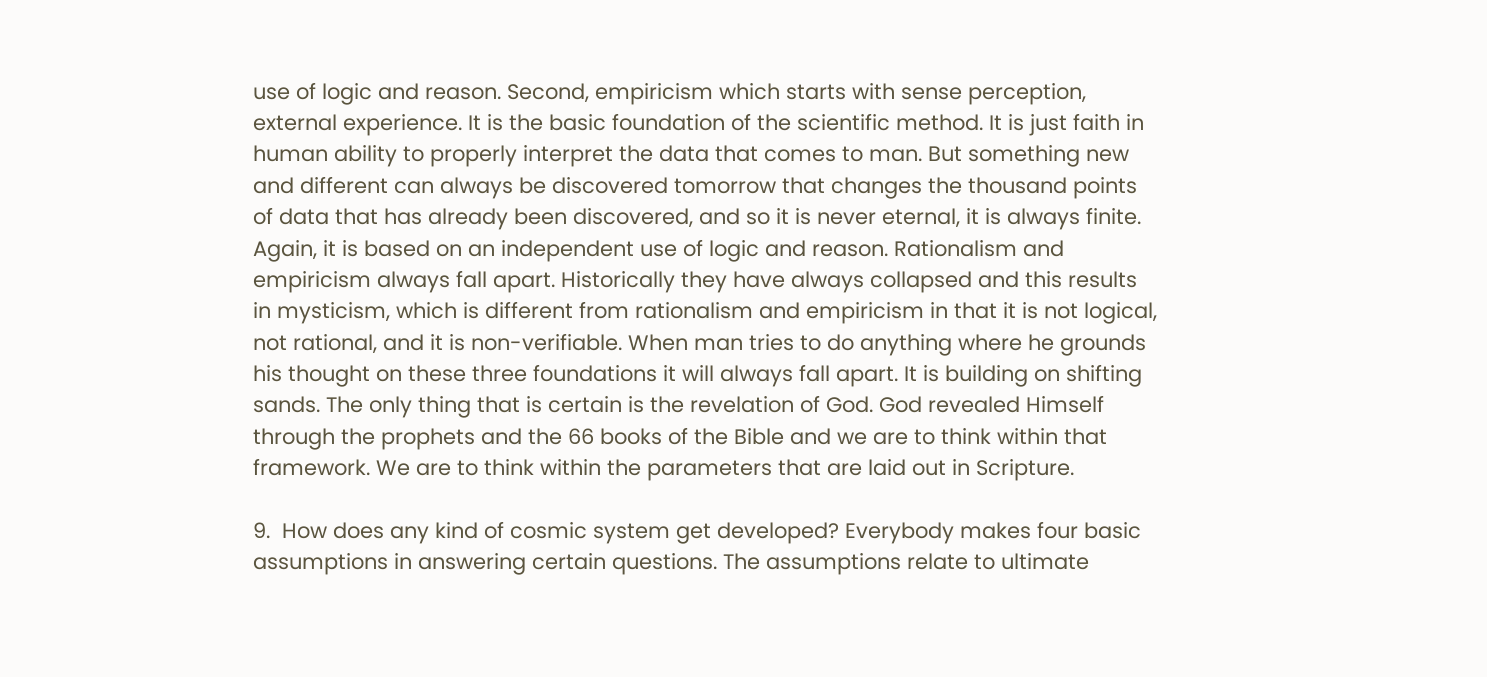use of logic and reason. Second, empiricism which starts with sense perception, external experience. It is the basic foundation of the scientific method. It is just faith in human ability to properly interpret the data that comes to man. But something new and different can always be discovered tomorrow that changes the thousand points of data that has already been discovered, and so it is never eternal, it is always finite. Again, it is based on an independent use of logic and reason. Rationalism and empiricism always fall apart. Historically they have always collapsed and this results in mysticism, which is different from rationalism and empiricism in that it is not logical, not rational, and it is non-verifiable. When man tries to do anything where he grounds his thought on these three foundations it will always fall apart. It is building on shifting sands. The only thing that is certain is the revelation of God. God revealed Himself through the prophets and the 66 books of the Bible and we are to think within that framework. We are to think within the parameters that are laid out in Scripture.

9.  How does any kind of cosmic system get developed? Everybody makes four basic assumptions in answering certain questions. The assumptions relate to ultimate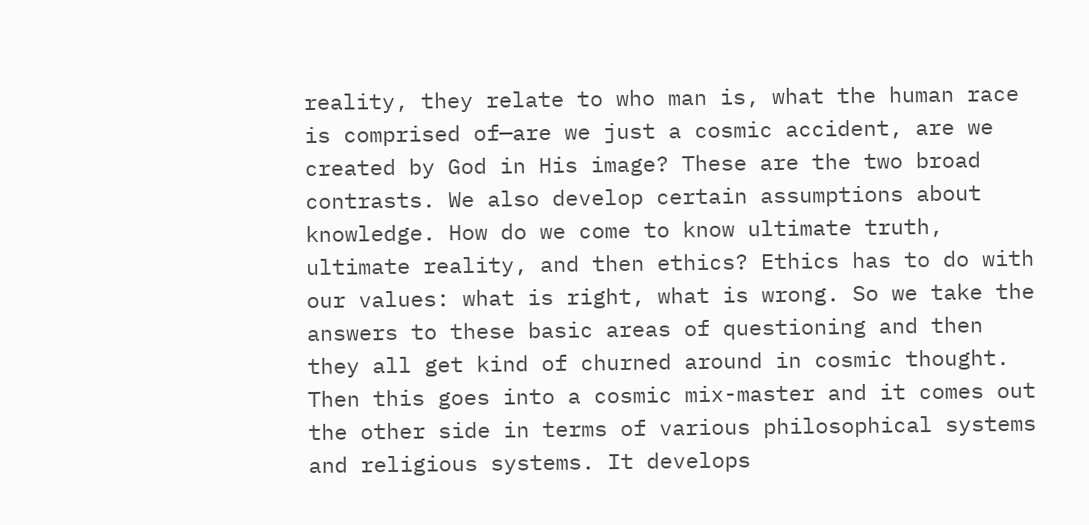reality, they relate to who man is, what the human race is comprised of—are we just a cosmic accident, are we created by God in His image? These are the two broad contrasts. We also develop certain assumptions about knowledge. How do we come to know ultimate truth, ultimate reality, and then ethics? Ethics has to do with our values: what is right, what is wrong. So we take the answers to these basic areas of questioning and then they all get kind of churned around in cosmic thought. Then this goes into a cosmic mix-master and it comes out the other side in terms of various philosophical systems and religious systems. It develops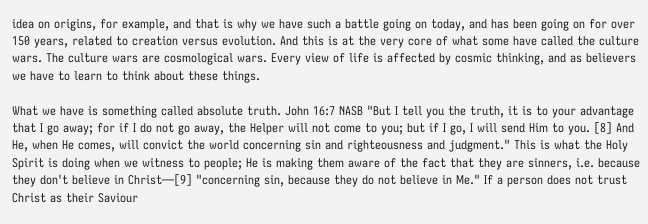idea on origins, for example, and that is why we have such a battle going on today, and has been going on for over 150 years, related to creation versus evolution. And this is at the very core of what some have called the culture wars. The culture wars are cosmological wars. Every view of life is affected by cosmic thinking, and as believers we have to learn to think about these things.

What we have is something called absolute truth. John 16:7 NASB "But I tell you the truth, it is to your advantage that I go away; for if I do not go away, the Helper will not come to you; but if I go, I will send Him to you. [8] And He, when He comes, will convict the world concerning sin and righteousness and judgment." This is what the Holy Spirit is doing when we witness to people; He is making them aware of the fact that they are sinners, i.e. because they don't believe in Christ—[9] "concerning sin, because they do not believe in Me." If a person does not trust Christ as their Saviour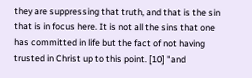they are suppressing that truth, and that is the sin that is in focus here. It is not all the sins that one has committed in life but the fact of not having trusted in Christ up to this point. [10] "and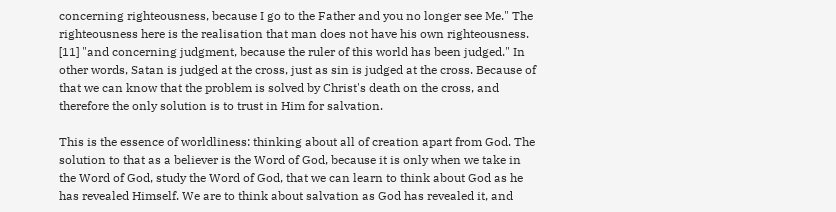concerning righteousness, because I go to the Father and you no longer see Me." The righteousness here is the realisation that man does not have his own righteousness. [11] "and concerning judgment, because the ruler of this world has been judged." In other words, Satan is judged at the cross, just as sin is judged at the cross. Because of that we can know that the problem is solved by Christ's death on the cross, and therefore the only solution is to trust in Him for salvation.

This is the essence of worldliness: thinking about all of creation apart from God. The solution to that as a believer is the Word of God, because it is only when we take in the Word of God, study the Word of God, that we can learn to think about God as he has revealed Himself. We are to think about salvation as God has revealed it, and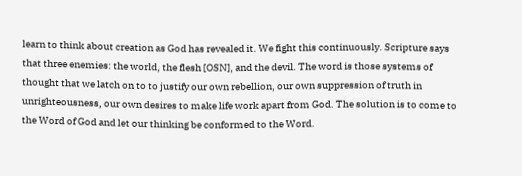learn to think about creation as God has revealed it. We fight this continuously. Scripture says that three enemies: the world, the flesh [OSN], and the devil. The word is those systems of thought that we latch on to to justify our own rebellion, our own suppression of truth in unrighteousness, our own desires to make life work apart from God. The solution is to come to the Word of God and let our thinking be conformed to the Word.